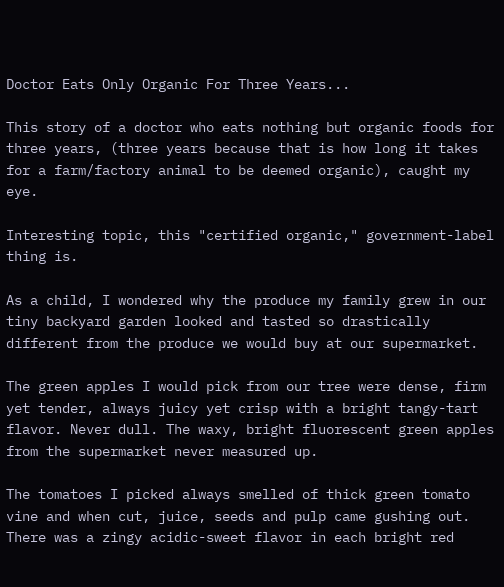Doctor Eats Only Organic For Three Years...

This story of a doctor who eats nothing but organic foods for three years, (three years because that is how long it takes for a farm/factory animal to be deemed organic), caught my eye.

Interesting topic, this "certified organic," government-label thing is.

As a child, I wondered why the produce my family grew in our tiny backyard garden looked and tasted so drastically different from the produce we would buy at our supermarket.

The green apples I would pick from our tree were dense, firm yet tender, always juicy yet crisp with a bright tangy-tart flavor. Never dull. The waxy, bright fluorescent green apples from the supermarket never measured up.

The tomatoes I picked always smelled of thick green tomato vine and when cut, juice, seeds and pulp came gushing out. There was a zingy acidic-sweet flavor in each bright red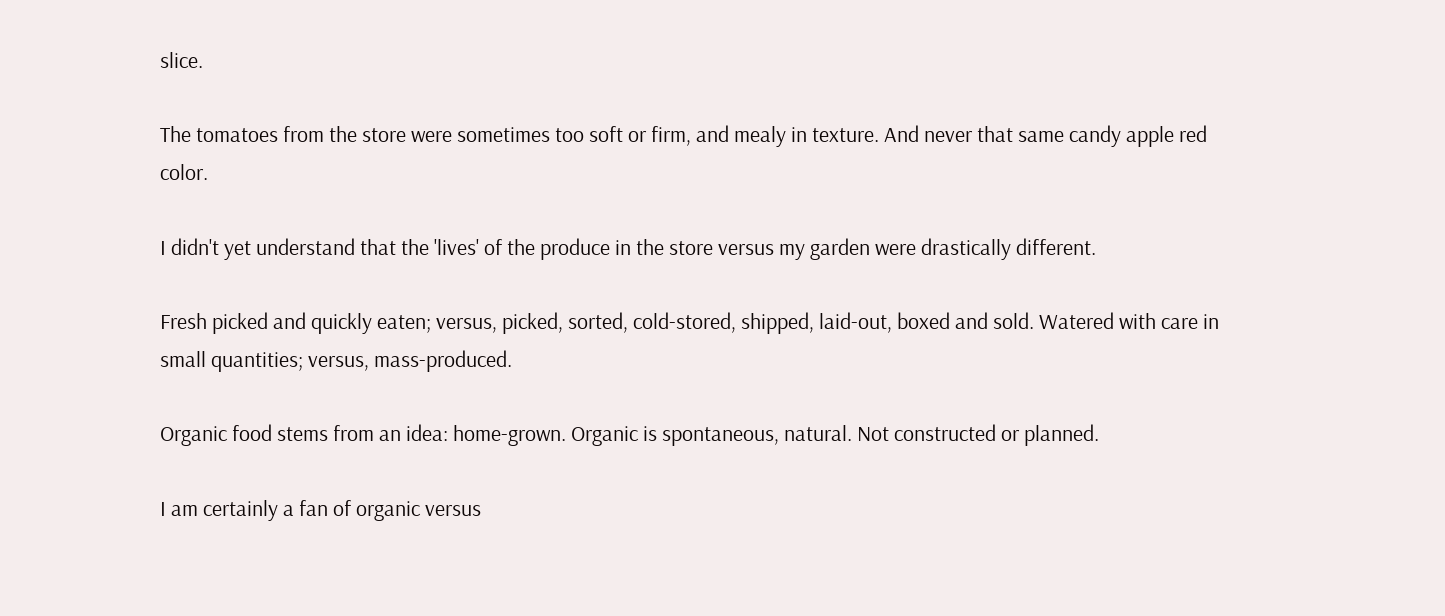slice.

The tomatoes from the store were sometimes too soft or firm, and mealy in texture. And never that same candy apple red color.

I didn't yet understand that the 'lives' of the produce in the store versus my garden were drastically different.

Fresh picked and quickly eaten; versus, picked, sorted, cold-stored, shipped, laid-out, boxed and sold. Watered with care in small quantities; versus, mass-produced.

Organic food stems from an idea: home-grown. Organic is spontaneous, natural. Not constructed or planned.

I am certainly a fan of organic versus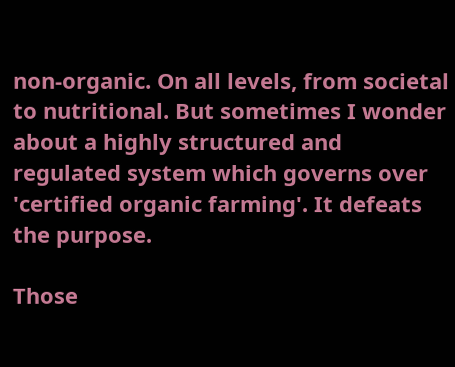non-organic. On all levels, from societal to nutritional. But sometimes I wonder about a highly structured and regulated system which governs over 'certified organic farming'. It defeats the purpose.

Those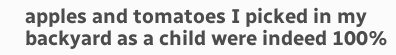apples and tomatoes I picked in my backyard as a child were indeed 100%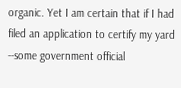organic. Yet I am certain that if I had filed an application to certify my yard --some government official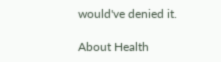would've denied it.

About Health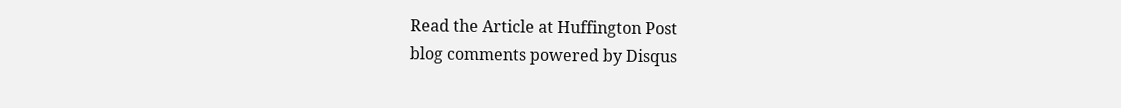Read the Article at Huffington Post
blog comments powered by Disqus